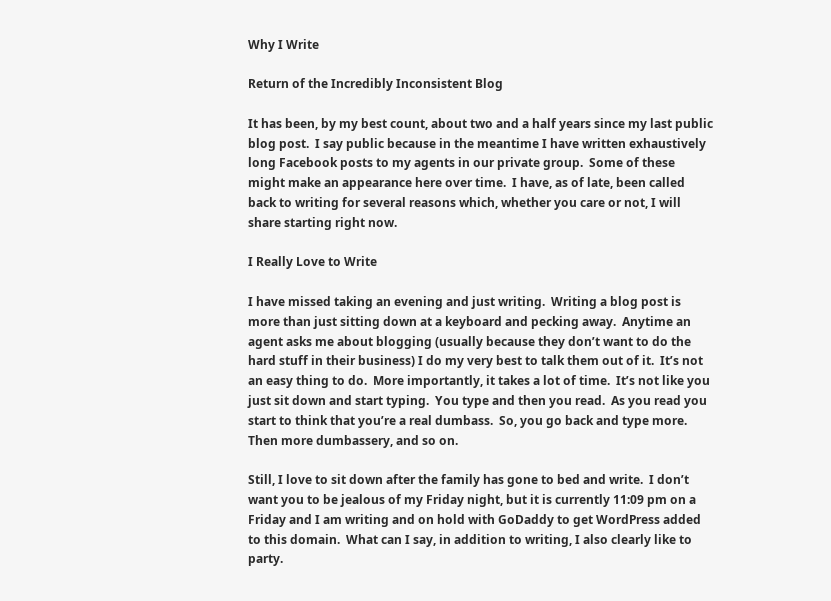Why I Write

Return of the Incredibly Inconsistent Blog

It has been, by my best count, about two and a half years since my last public blog post.  I say public because in the meantime I have written exhaustively long Facebook posts to my agents in our private group.  Some of these might make an appearance here over time.  I have, as of late, been called back to writing for several reasons which, whether you care or not, I will share starting right now.

I Really Love to Write

I have missed taking an evening and just writing.  Writing a blog post is more than just sitting down at a keyboard and pecking away.  Anytime an agent asks me about blogging (usually because they don’t want to do the hard stuff in their business) I do my very best to talk them out of it.  It’s not an easy thing to do.  More importantly, it takes a lot of time.  It’s not like you just sit down and start typing.  You type and then you read.  As you read you start to think that you’re a real dumbass.  So, you go back and type more.  Then more dumbassery, and so on.

Still, I love to sit down after the family has gone to bed and write.  I don’t want you to be jealous of my Friday night, but it is currently 11:09 pm on a Friday and I am writing and on hold with GoDaddy to get WordPress added to this domain.  What can I say, in addition to writing, I also clearly like to party.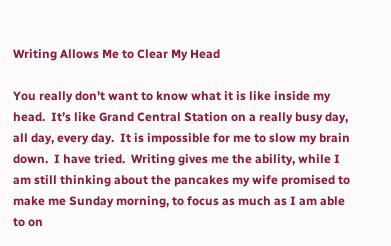Writing Allows Me to Clear My Head

You really don’t want to know what it is like inside my head.  It’s like Grand Central Station on a really busy day, all day, every day.  It is impossible for me to slow my brain down.  I have tried.  Writing gives me the ability, while I am still thinking about the pancakes my wife promised to make me Sunday morning, to focus as much as I am able to on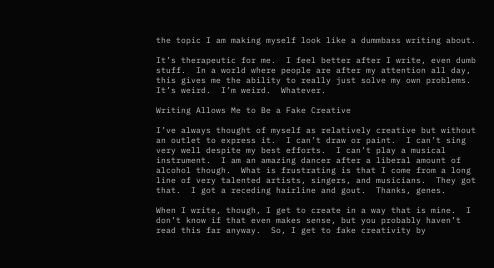the topic I am making myself look like a dummbass writing about.

It’s therapeutic for me.  I feel better after I write, even dumb stuff.  In a world where people are after my attention all day, this gives me the ability to really just solve my own problems.  It’s weird.  I’m weird.  Whatever.

Writing Allows Me to Be a Fake Creative

I’ve always thought of myself as relatively creative but without an outlet to express it.  I can’t draw or paint.  I can’t sing very well despite my best efforts.  I can’t play a musical instrument.  I am an amazing dancer after a liberal amount of alcohol though.  What is frustrating is that I come from a long line of very talented artists, singers, and musicians.  They got that.  I got a receding hairline and gout.  Thanks, genes.

When I write, though, I get to create in a way that is mine.  I don’t know if that even makes sense, but you probably haven’t read this far anyway.  So, I get to fake creativity by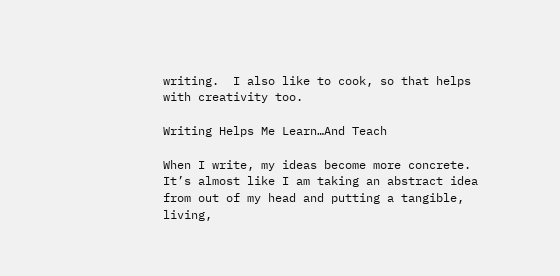writing.  I also like to cook, so that helps with creativity too.

Writing Helps Me Learn…And Teach

When I write, my ideas become more concrete.  It’s almost like I am taking an abstract idea from out of my head and putting a tangible, living,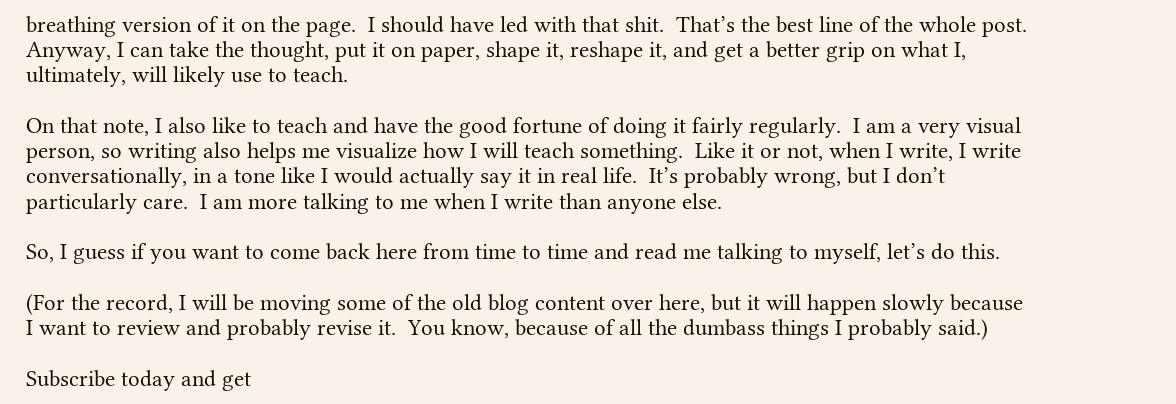breathing version of it on the page.  I should have led with that shit.  That’s the best line of the whole post.  Anyway, I can take the thought, put it on paper, shape it, reshape it, and get a better grip on what I, ultimately, will likely use to teach.

On that note, I also like to teach and have the good fortune of doing it fairly regularly.  I am a very visual person, so writing also helps me visualize how I will teach something.  Like it or not, when I write, I write conversationally, in a tone like I would actually say it in real life.  It’s probably wrong, but I don’t particularly care.  I am more talking to me when I write than anyone else.

So, I guess if you want to come back here from time to time and read me talking to myself, let’s do this.

(For the record, I will be moving some of the old blog content over here, but it will happen slowly because I want to review and probably revise it.  You know, because of all the dumbass things I probably said.)

Subscribe today and get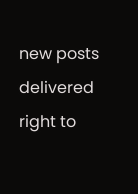new posts delivered right to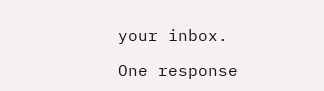your inbox.

One response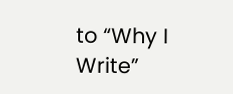to “Why I Write”